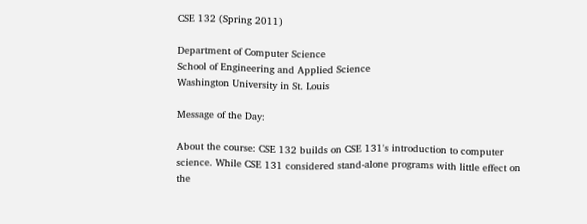CSE 132 (Spring 2011)

Department of Computer Science
School of Engineering and Applied Science
Washington University in St. Louis

Message of the Day:

About the course: CSE 132 builds on CSE 131's introduction to computer science. While CSE 131 considered stand-alone programs with little effect on the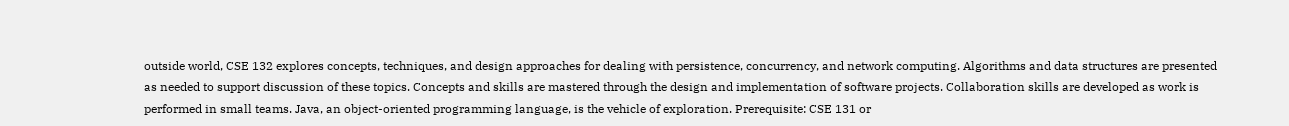outside world, CSE 132 explores concepts, techniques, and design approaches for dealing with persistence, concurrency, and network computing. Algorithms and data structures are presented as needed to support discussion of these topics. Concepts and skills are mastered through the design and implementation of software projects. Collaboration skills are developed as work is performed in small teams. Java, an object-oriented programming language, is the vehicle of exploration. Prerequisite: CSE 131 or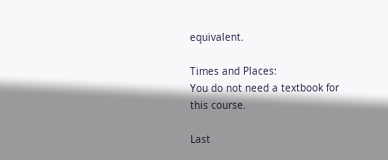equivalent.

Times and Places:
You do not need a textbook for this course.

Last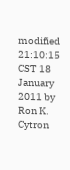modified 21:10:15 CST 18 January 2011 by Ron K. Cytron